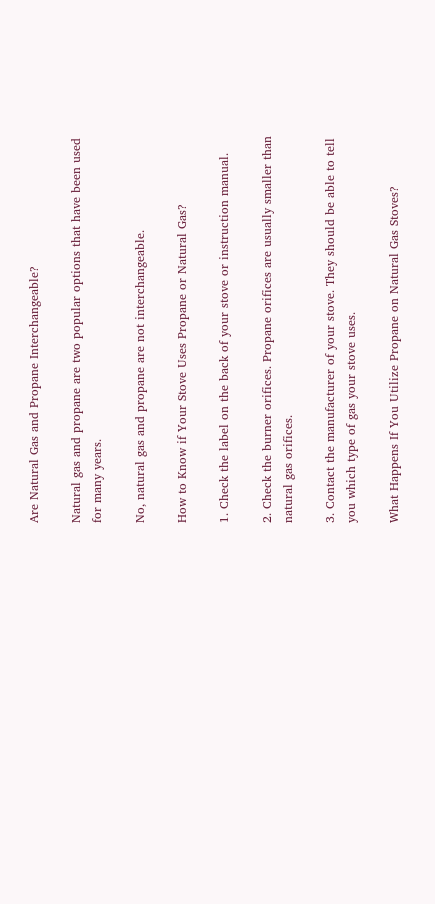Are Natural Gas and Propane Interchangeable?

Natural gas and propane are two popular options that have been used for many years.

No, natural gas and propane are not interchangeable.

How to Know if Your Stove Uses Propane or Natural Gas?

1. Check the label on the back of your stove or instruction manual.

2. Check the burner orifices. Propane orifices are usually smaller than natural gas orifices.

3. Contact the manufacturer of your stove. They should be able to tell you which type of gas your stove uses.

What Happens If You Utilize Propane on Natural Gas Stoves?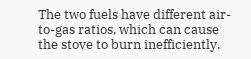The two fuels have different air-to-gas ratios, which can cause the stove to burn inefficiently.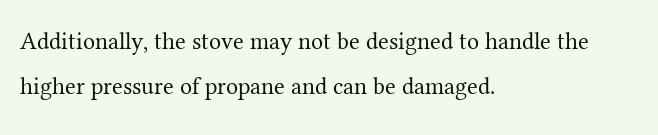Additionally, the stove may not be designed to handle the higher pressure of propane and can be damaged.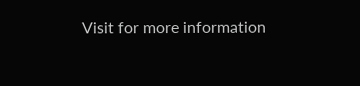Visit for more information